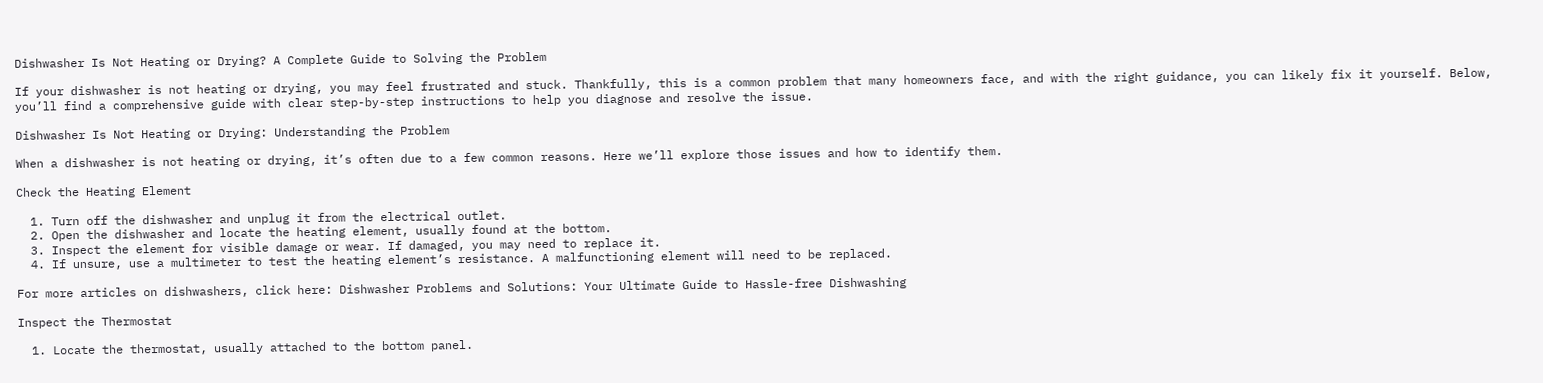Dishwasher Is Not Heating or Drying? A Complete Guide to Solving the Problem

If your dishwasher is not heating or drying, you may feel frustrated and stuck. Thankfully, this is a common problem that many homeowners face, and with the right guidance, you can likely fix it yourself. Below, you’ll find a comprehensive guide with clear step-by-step instructions to help you diagnose and resolve the issue.

Dishwasher Is Not Heating or Drying: Understanding the Problem

When a dishwasher is not heating or drying, it’s often due to a few common reasons. Here we’ll explore those issues and how to identify them.

Check the Heating Element

  1. Turn off the dishwasher and unplug it from the electrical outlet.
  2. Open the dishwasher and locate the heating element, usually found at the bottom.
  3. Inspect the element for visible damage or wear. If damaged, you may need to replace it.
  4. If unsure, use a multimeter to test the heating element’s resistance. A malfunctioning element will need to be replaced.

For more articles on dishwashers, click here: Dishwasher Problems and Solutions: Your Ultimate Guide to Hassle-free Dishwashing

Inspect the Thermostat

  1. Locate the thermostat, usually attached to the bottom panel.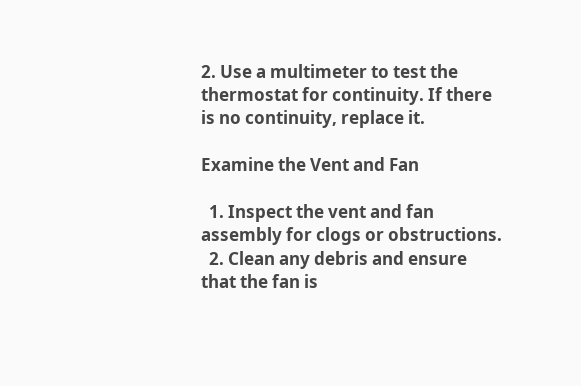2. Use a multimeter to test the thermostat for continuity. If there is no continuity, replace it.

Examine the Vent and Fan

  1. Inspect the vent and fan assembly for clogs or obstructions.
  2. Clean any debris and ensure that the fan is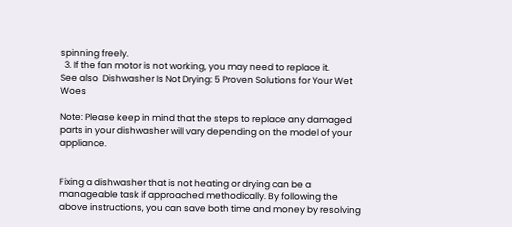spinning freely.
  3. If the fan motor is not working, you may need to replace it.
See also  Dishwasher Is Not Drying: 5 Proven Solutions for Your Wet Woes

Note: Please keep in mind that the steps to replace any damaged parts in your dishwasher will vary depending on the model of your appliance.


Fixing a dishwasher that is not heating or drying can be a manageable task if approached methodically. By following the above instructions, you can save both time and money by resolving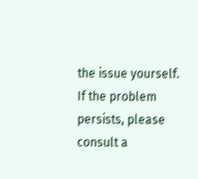the issue yourself. If the problem persists, please consult a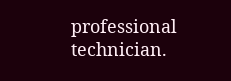professional technician.